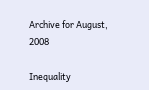Archive for August, 2008

Inequality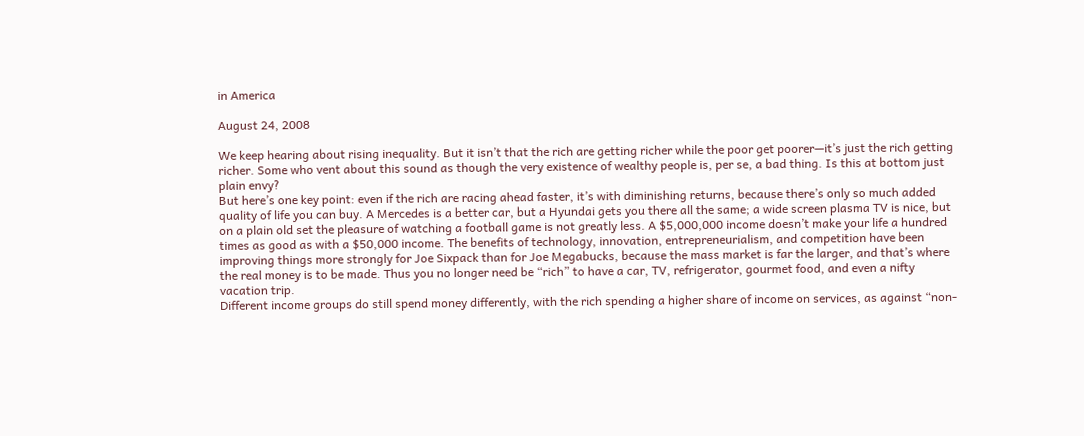in America

August 24, 2008

We keep hearing about rising inequality. But it isn’t that the rich are getting richer while the poor get poorer—it’s just the rich getting richer. Some who vent about this sound as though the very existence of wealthy people is, per se, a bad thing. Is this at bottom just plain envy?
But here’s one key point: even if the rich are racing ahead faster, it’s with diminishing returns, because there’s only so much added quality of life you can buy. A Mercedes is a better car, but a Hyundai gets you there all the same; a wide screen plasma TV is nice, but on a plain old set the pleasure of watching a football game is not greatly less. A $5,000,000 income doesn’t make your life a hundred times as good as with a $50,000 income. The benefits of technology, innovation, entrepreneurialism, and competition have been improving things more strongly for Joe Sixpack than for Joe Megabucks, because the mass market is far the larger, and that’s where the real money is to be made. Thus you no longer need be “rich” to have a car, TV, refrigerator, gourmet food, and even a nifty vacation trip.
Different income groups do still spend money differently, with the rich spending a higher share of income on services, as against “non-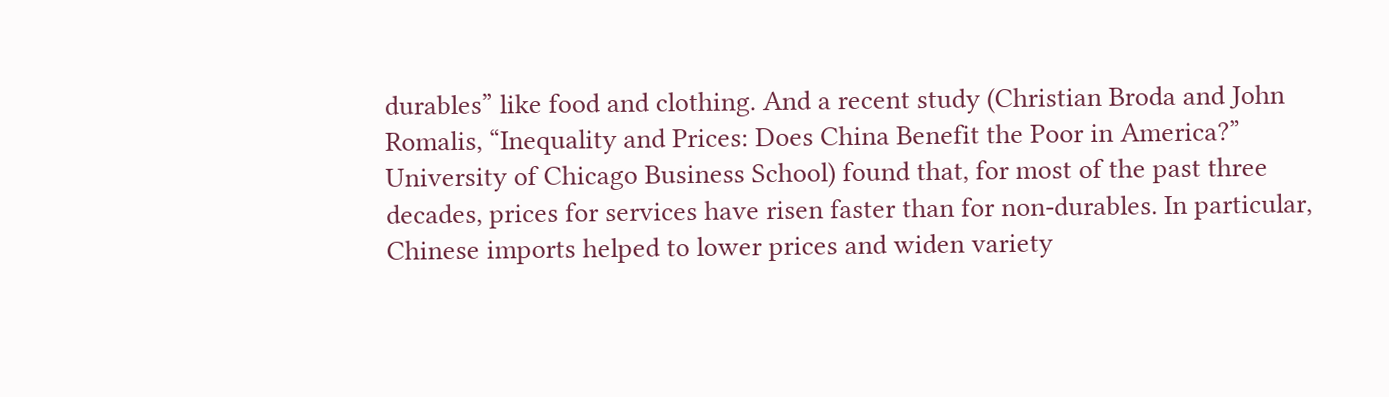durables” like food and clothing. And a recent study (Christian Broda and John Romalis, “Inequality and Prices: Does China Benefit the Poor in America?” University of Chicago Business School) found that, for most of the past three decades, prices for services have risen faster than for non-durables. In particular, Chinese imports helped to lower prices and widen variety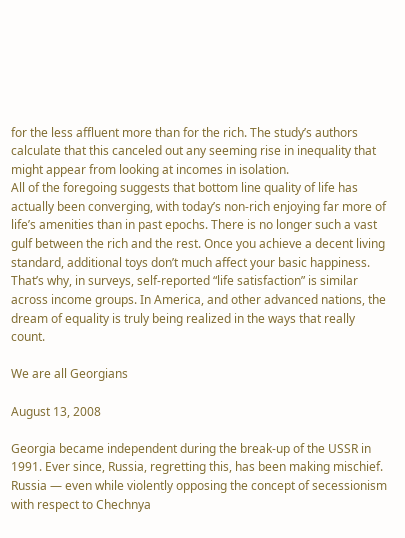for the less affluent more than for the rich. The study’s authors calculate that this canceled out any seeming rise in inequality that might appear from looking at incomes in isolation.
All of the foregoing suggests that bottom line quality of life has actually been converging, with today’s non-rich enjoying far more of life’s amenities than in past epochs. There is no longer such a vast gulf between the rich and the rest. Once you achieve a decent living standard, additional toys don’t much affect your basic happiness. That’s why, in surveys, self-reported “life satisfaction” is similar across income groups. In America, and other advanced nations, the dream of equality is truly being realized in the ways that really count.

We are all Georgians

August 13, 2008

Georgia became independent during the break-up of the USSR in 1991. Ever since, Russia, regretting this, has been making mischief. Russia — even while violently opposing the concept of secessionism with respect to Chechnya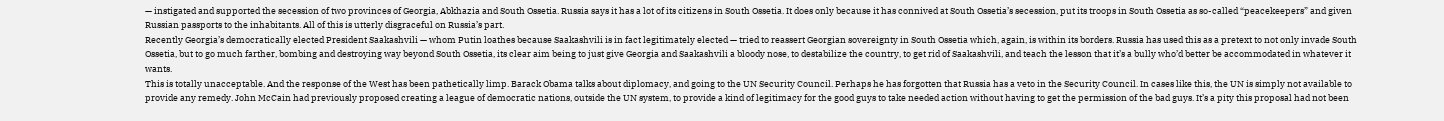— instigated and supported the secession of two provinces of Georgia, Abkhazia and South Ossetia. Russia says it has a lot of its citizens in South Ossetia. It does only because it has connived at South Ossetia’s secession, put its troops in South Ossetia as so-called “peacekeepers” and given Russian passports to the inhabitants. All of this is utterly disgraceful on Russia’s part.
Recently Georgia’s democratically elected President Saakashvili — whom Putin loathes because Saakashvili is in fact legitimately elected — tried to reassert Georgian sovereignty in South Ossetia which, again, is within its borders. Russia has used this as a pretext to not only invade South Ossetia, but to go much farther, bombing and destroying way beyond South Ossetia, its clear aim being to just give Georgia and Saakashvili a bloody nose, to destabilize the country, to get rid of Saakashvili, and teach the lesson that it’s a bully who’d better be accommodated in whatever it wants.
This is totally unacceptable. And the response of the West has been pathetically limp. Barack Obama talks about diplomacy, and going to the UN Security Council. Perhaps he has forgotten that Russia has a veto in the Security Council. In cases like this, the UN is simply not available to provide any remedy. John McCain had previously proposed creating a league of democratic nations, outside the UN system, to provide a kind of legitimacy for the good guys to take needed action without having to get the permission of the bad guys. It’s a pity this proposal had not been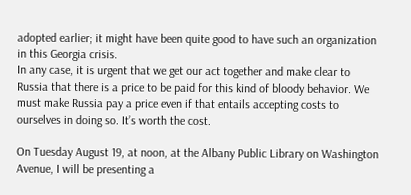adopted earlier; it might have been quite good to have such an organization in this Georgia crisis.
In any case, it is urgent that we get our act together and make clear to Russia that there is a price to be paid for this kind of bloody behavior. We must make Russia pay a price even if that entails accepting costs to ourselves in doing so. It’s worth the cost.

On Tuesday August 19, at noon, at the Albany Public Library on Washington Avenue, I will be presenting a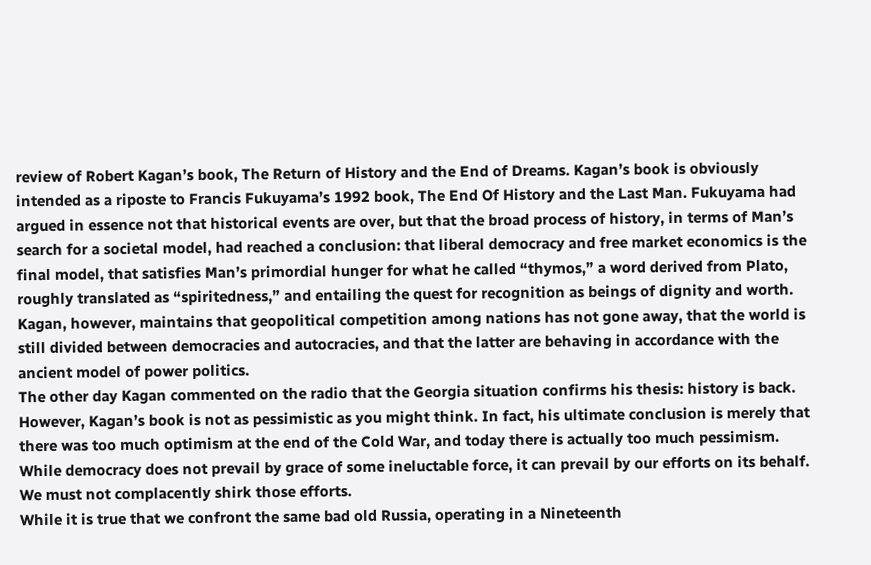review of Robert Kagan’s book, The Return of History and the End of Dreams. Kagan’s book is obviously intended as a riposte to Francis Fukuyama’s 1992 book, The End Of History and the Last Man. Fukuyama had argued in essence not that historical events are over, but that the broad process of history, in terms of Man’s search for a societal model, had reached a conclusion: that liberal democracy and free market economics is the final model, that satisfies Man’s primordial hunger for what he called “thymos,” a word derived from Plato, roughly translated as “spiritedness,” and entailing the quest for recognition as beings of dignity and worth. Kagan, however, maintains that geopolitical competition among nations has not gone away, that the world is still divided between democracies and autocracies, and that the latter are behaving in accordance with the ancient model of power politics.
The other day Kagan commented on the radio that the Georgia situation confirms his thesis: history is back. However, Kagan’s book is not as pessimistic as you might think. In fact, his ultimate conclusion is merely that there was too much optimism at the end of the Cold War, and today there is actually too much pessimism. While democracy does not prevail by grace of some ineluctable force, it can prevail by our efforts on its behalf. We must not complacently shirk those efforts.
While it is true that we confront the same bad old Russia, operating in a Nineteenth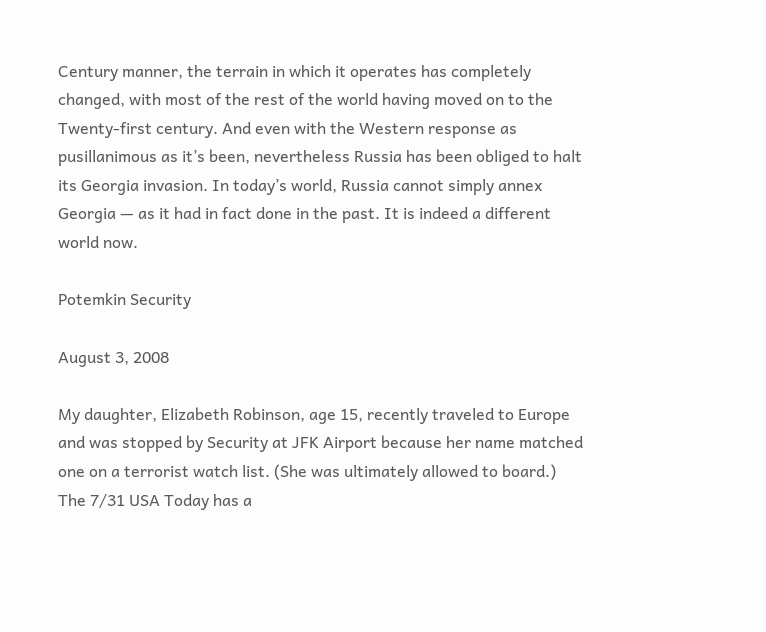Century manner, the terrain in which it operates has completely changed, with most of the rest of the world having moved on to the Twenty-first century. And even with the Western response as pusillanimous as it’s been, nevertheless Russia has been obliged to halt its Georgia invasion. In today’s world, Russia cannot simply annex Georgia — as it had in fact done in the past. It is indeed a different world now.

Potemkin Security

August 3, 2008

My daughter, Elizabeth Robinson, age 15, recently traveled to Europe and was stopped by Security at JFK Airport because her name matched one on a terrorist watch list. (She was ultimately allowed to board.)
The 7/31 USA Today has a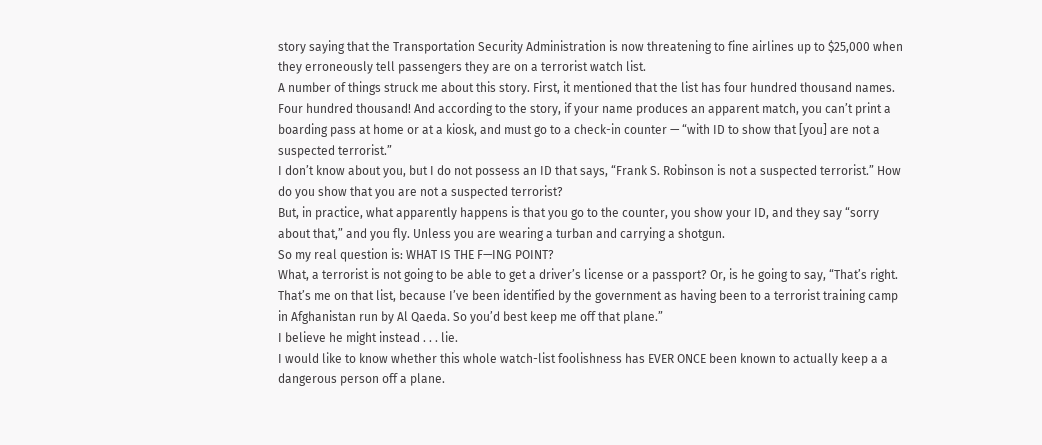story saying that the Transportation Security Administration is now threatening to fine airlines up to $25,000 when they erroneously tell passengers they are on a terrorist watch list.
A number of things struck me about this story. First, it mentioned that the list has four hundred thousand names. Four hundred thousand! And according to the story, if your name produces an apparent match, you can’t print a boarding pass at home or at a kiosk, and must go to a check-in counter — “with ID to show that [you] are not a suspected terrorist.”
I don’t know about you, but I do not possess an ID that says, “Frank S. Robinson is not a suspected terrorist.” How do you show that you are not a suspected terrorist?
But, in practice, what apparently happens is that you go to the counter, you show your ID, and they say “sorry about that,” and you fly. Unless you are wearing a turban and carrying a shotgun.
So my real question is: WHAT IS THE F—ING POINT?
What, a terrorist is not going to be able to get a driver’s license or a passport? Or, is he going to say, “That’s right. That’s me on that list, because I’ve been identified by the government as having been to a terrorist training camp in Afghanistan run by Al Qaeda. So you’d best keep me off that plane.”
I believe he might instead . . . lie.
I would like to know whether this whole watch-list foolishness has EVER ONCE been known to actually keep a a dangerous person off a plane.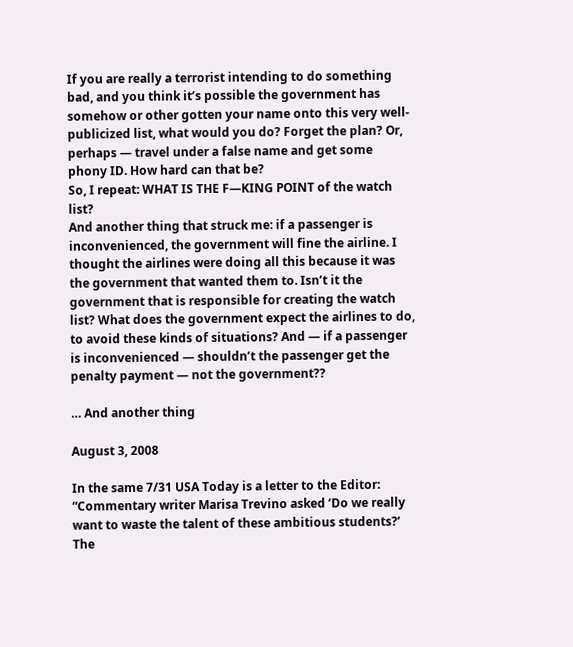If you are really a terrorist intending to do something bad, and you think it’s possible the government has somehow or other gotten your name onto this very well-publicized list, what would you do? Forget the plan? Or, perhaps — travel under a false name and get some phony ID. How hard can that be?
So, I repeat: WHAT IS THE F—KING POINT of the watch list?
And another thing that struck me: if a passenger is inconvenienced, the government will fine the airline. I thought the airlines were doing all this because it was the government that wanted them to. Isn’t it the government that is responsible for creating the watch list? What does the government expect the airlines to do, to avoid these kinds of situations? And — if a passenger is inconvenienced — shouldn’t the passenger get the penalty payment — not the government??

… And another thing

August 3, 2008

In the same 7/31 USA Today is a letter to the Editor:
“Commentary writer Marisa Trevino asked ‘Do we really want to waste the talent of these ambitious students?’ The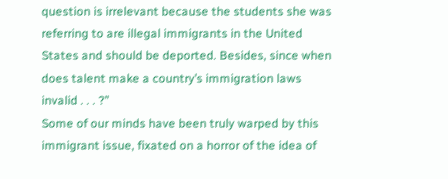question is irrelevant because the students she was referring to are illegal immigrants in the United States and should be deported. Besides, since when does talent make a country’s immigration laws invalid . . . ?”
Some of our minds have been truly warped by this immigrant issue, fixated on a horror of the idea of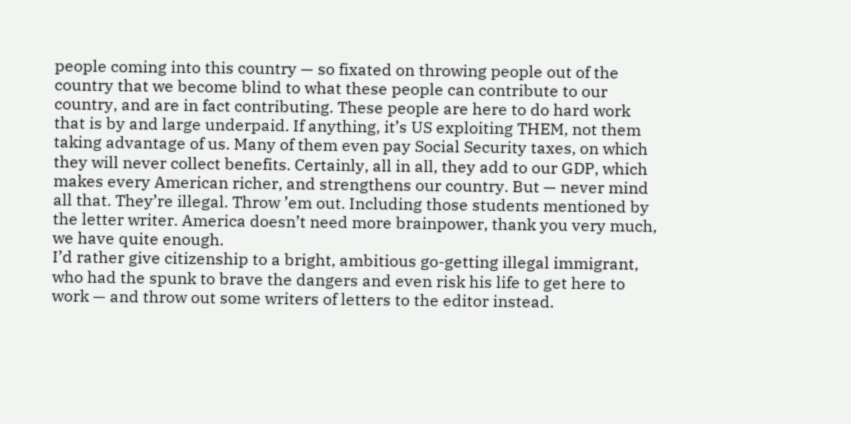people coming into this country — so fixated on throwing people out of the country that we become blind to what these people can contribute to our country, and are in fact contributing. These people are here to do hard work that is by and large underpaid. If anything, it’s US exploiting THEM, not them taking advantage of us. Many of them even pay Social Security taxes, on which they will never collect benefits. Certainly, all in all, they add to our GDP, which makes every American richer, and strengthens our country. But — never mind all that. They’re illegal. Throw ’em out. Including those students mentioned by the letter writer. America doesn’t need more brainpower, thank you very much, we have quite enough.
I’d rather give citizenship to a bright, ambitious go-getting illegal immigrant, who had the spunk to brave the dangers and even risk his life to get here to work — and throw out some writers of letters to the editor instead.